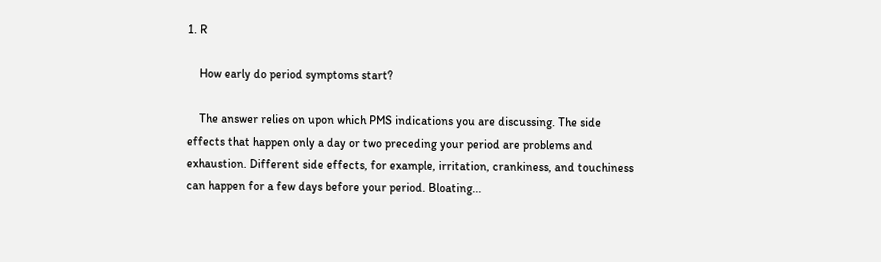1. R

    How early do period symptoms start?

    The answer relies on upon which PMS indications you are discussing. The side effects that happen only a day or two preceding your period are problems and exhaustion. Different side effects, for example, irritation, crankiness, and touchiness can happen for a few days before your period. Bloating...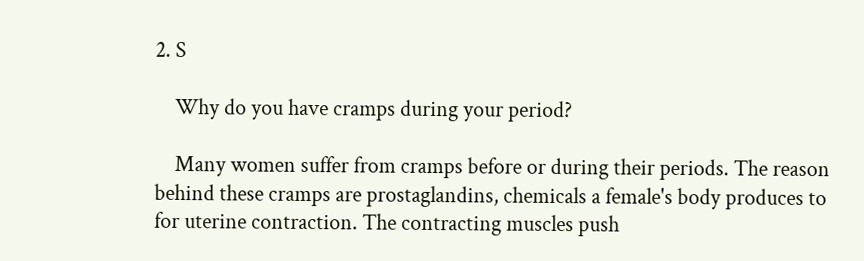2. S

    Why do you have cramps during your period?

    Many women suffer from cramps before or during their periods. The reason behind these cramps are prostaglandins, chemicals a female's body produces to for uterine contraction. The contracting muscles push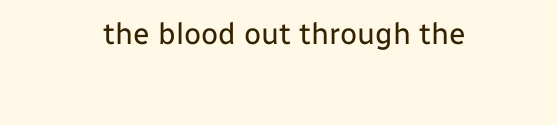the blood out through the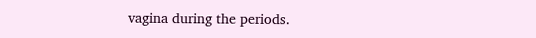vagina during the periods.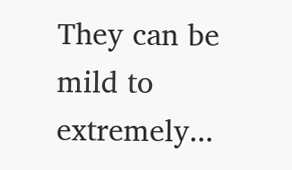They can be mild to extremely...